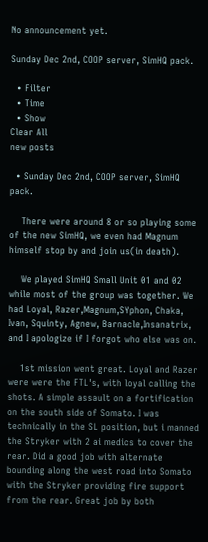No announcement yet.

Sunday Dec 2nd, COOP server, SimHQ pack.

  • Filter
  • Time
  • Show
Clear All
new posts

  • Sunday Dec 2nd, COOP server, SimHQ pack.

    There were around 8 or so playing some of the new SimHQ, we even had Magnum himself stop by and join us(in death).

    We played SimHQ Small Unit 01 and 02 while most of the group was together. We had Loyal, Razer,Magnum,SYphon, Chaka, Ivan, Squinty, Agnew, Barnacle,Insanatrix, and I apologize if I forgot who else was on.

    1st mission went great. Loyal and Razer were were the FTL's, with loyal calling the shots. A simple assault on a fortification on the south side of Somato. I was technically in the SL position, but i manned the Stryker with 2 ai medics to cover the rear. Did a good job with alternate bounding along the west road into Somato with the Stryker providing fire support from the rear. Great job by both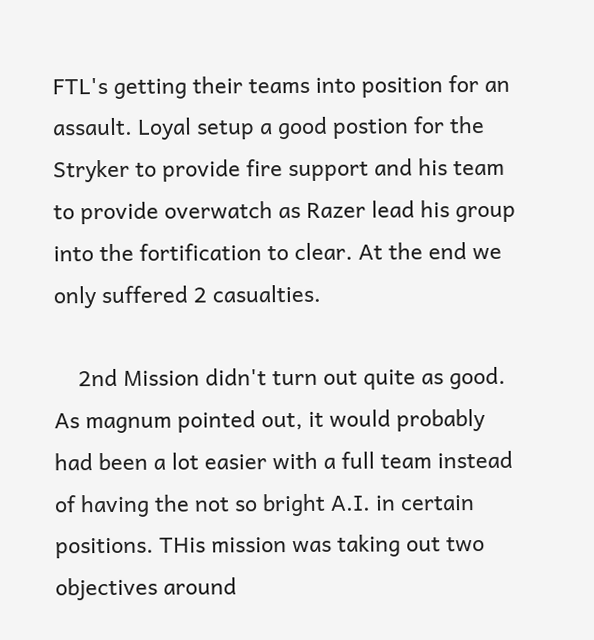FTL's getting their teams into position for an assault. Loyal setup a good postion for the Stryker to provide fire support and his team to provide overwatch as Razer lead his group into the fortification to clear. At the end we only suffered 2 casualties.

    2nd Mission didn't turn out quite as good. As magnum pointed out, it would probably had been a lot easier with a full team instead of having the not so bright A.I. in certain positions. THis mission was taking out two objectives around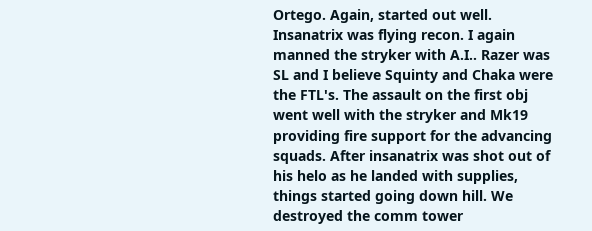Ortego. Again, started out well. Insanatrix was flying recon. I again manned the stryker with A.I.. Razer was SL and I believe Squinty and Chaka were the FTL's. The assault on the first obj went well with the stryker and Mk19 providing fire support for the advancing squads. After insanatrix was shot out of his helo as he landed with supplies, things started going down hill. We destroyed the comm tower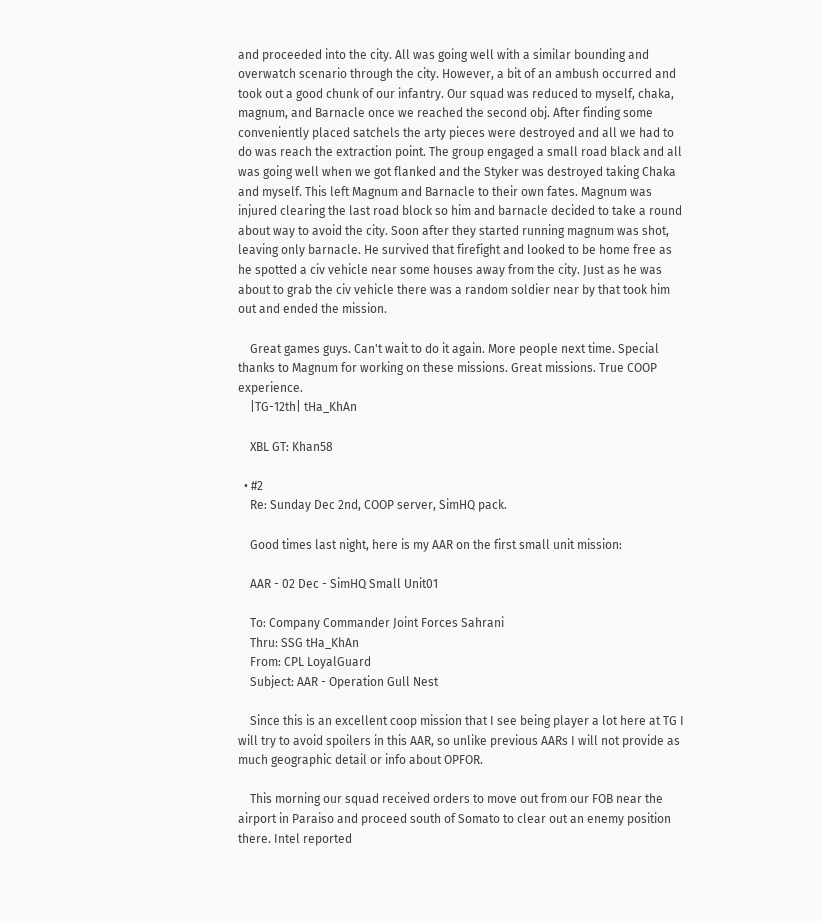and proceeded into the city. All was going well with a similar bounding and overwatch scenario through the city. However, a bit of an ambush occurred and took out a good chunk of our infantry. Our squad was reduced to myself, chaka, magnum, and Barnacle once we reached the second obj. After finding some conveniently placed satchels the arty pieces were destroyed and all we had to do was reach the extraction point. The group engaged a small road black and all was going well when we got flanked and the Styker was destroyed taking Chaka and myself. This left Magnum and Barnacle to their own fates. Magnum was injured clearing the last road block so him and barnacle decided to take a round about way to avoid the city. Soon after they started running magnum was shot, leaving only barnacle. He survived that firefight and looked to be home free as he spotted a civ vehicle near some houses away from the city. Just as he was about to grab the civ vehicle there was a random soldier near by that took him out and ended the mission.

    Great games guys. Can't wait to do it again. More people next time. Special thanks to Magnum for working on these missions. Great missions. True COOP experience.
    |TG-12th| tHa_KhAn

    XBL GT: Khan58

  • #2
    Re: Sunday Dec 2nd, COOP server, SimHQ pack.

    Good times last night, here is my AAR on the first small unit mission:

    AAR - 02 Dec - SimHQ Small Unit01

    To: Company Commander Joint Forces Sahrani
    Thru: SSG tHa_KhAn
    From: CPL LoyalGuard
    Subject: AAR - Operation Gull Nest

    Since this is an excellent coop mission that I see being player a lot here at TG I will try to avoid spoilers in this AAR, so unlike previous AARs I will not provide as much geographic detail or info about OPFOR.

    This morning our squad received orders to move out from our FOB near the airport in Paraiso and proceed south of Somato to clear out an enemy position there. Intel reported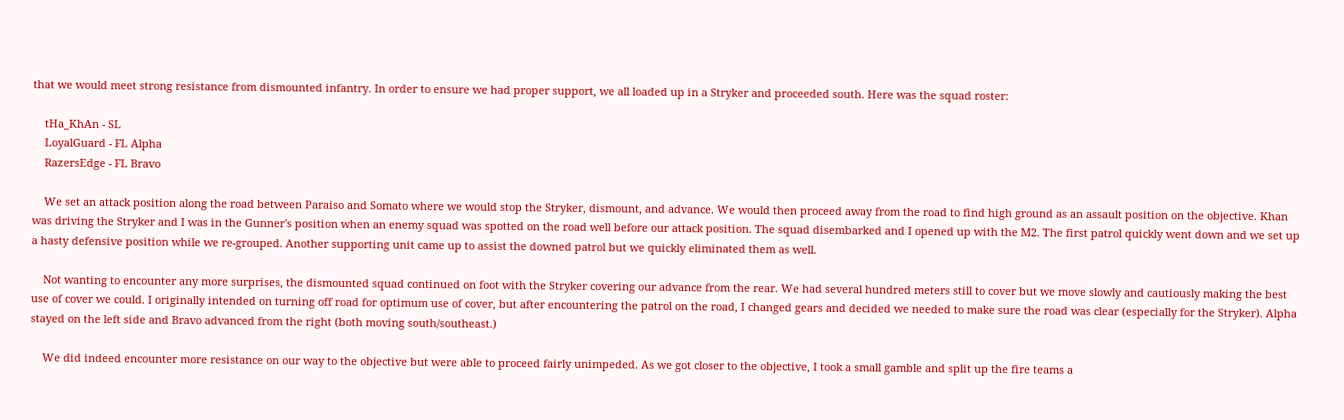that we would meet strong resistance from dismounted infantry. In order to ensure we had proper support, we all loaded up in a Stryker and proceeded south. Here was the squad roster:

    tHa_KhAn - SL
    LoyalGuard - FL Alpha
    RazersEdge - FL Bravo

    We set an attack position along the road between Paraiso and Somato where we would stop the Stryker, dismount, and advance. We would then proceed away from the road to find high ground as an assault position on the objective. Khan was driving the Stryker and I was in the Gunner's position when an enemy squad was spotted on the road well before our attack position. The squad disembarked and I opened up with the M2. The first patrol quickly went down and we set up a hasty defensive position while we re-grouped. Another supporting unit came up to assist the downed patrol but we quickly eliminated them as well.

    Not wanting to encounter any more surprises, the dismounted squad continued on foot with the Stryker covering our advance from the rear. We had several hundred meters still to cover but we move slowly and cautiously making the best use of cover we could. I originally intended on turning off road for optimum use of cover, but after encountering the patrol on the road, I changed gears and decided we needed to make sure the road was clear (especially for the Stryker). Alpha stayed on the left side and Bravo advanced from the right (both moving south/southeast.)

    We did indeed encounter more resistance on our way to the objective but were able to proceed fairly unimpeded. As we got closer to the objective, I took a small gamble and split up the fire teams a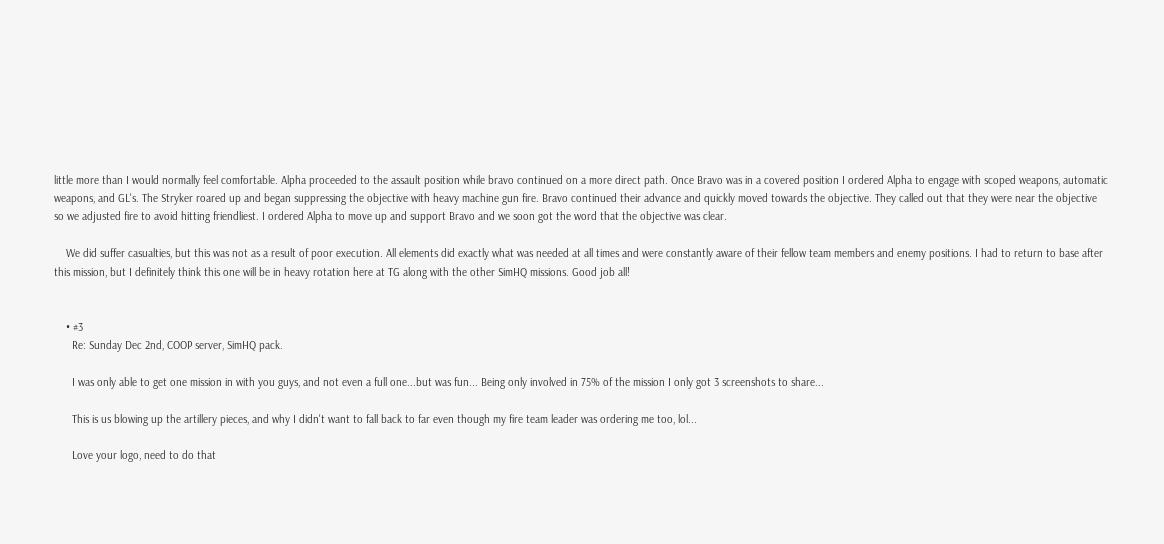little more than I would normally feel comfortable. Alpha proceeded to the assault position while bravo continued on a more direct path. Once Bravo was in a covered position I ordered Alpha to engage with scoped weapons, automatic weapons, and GL's. The Stryker roared up and began suppressing the objective with heavy machine gun fire. Bravo continued their advance and quickly moved towards the objective. They called out that they were near the objective so we adjusted fire to avoid hitting friendliest. I ordered Alpha to move up and support Bravo and we soon got the word that the objective was clear.

    We did suffer casualties, but this was not as a result of poor execution. All elements did exactly what was needed at all times and were constantly aware of their fellow team members and enemy positions. I had to return to base after this mission, but I definitely think this one will be in heavy rotation here at TG along with the other SimHQ missions. Good job all!


    • #3
      Re: Sunday Dec 2nd, COOP server, SimHQ pack.

      I was only able to get one mission in with you guys, and not even a full one...but was fun... Being only involved in 75% of the mission I only got 3 screenshots to share...

      This is us blowing up the artillery pieces, and why I didn't want to fall back to far even though my fire team leader was ordering me too, lol...

      Love your logo, need to do that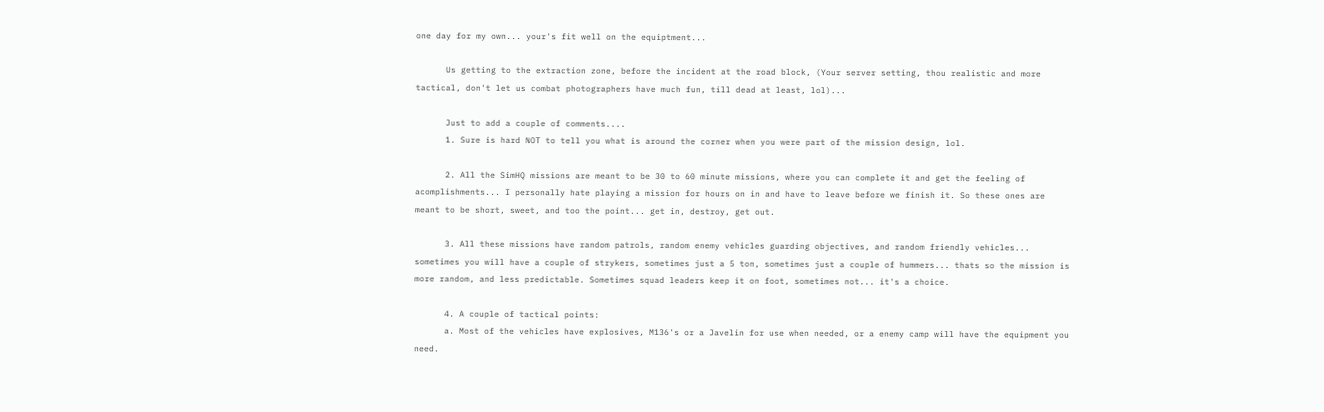one day for my own... your's fit well on the equiptment...

      Us getting to the extraction zone, before the incident at the road block, (Your server setting, thou realistic and more tactical, don't let us combat photographers have much fun, till dead at least, lol)...

      Just to add a couple of comments....
      1. Sure is hard NOT to tell you what is around the corner when you were part of the mission design, lol.

      2. All the SimHQ missions are meant to be 30 to 60 minute missions, where you can complete it and get the feeling of acomplishments... I personally hate playing a mission for hours on in and have to leave before we finish it. So these ones are meant to be short, sweet, and too the point... get in, destroy, get out.

      3. All these missions have random patrols, random enemy vehicles guarding objectives, and random friendly vehicles... sometimes you will have a couple of strykers, sometimes just a 5 ton, sometimes just a couple of hummers... thats so the mission is more random, and less predictable. Sometimes squad leaders keep it on foot, sometimes not... it's a choice.

      4. A couple of tactical points:
      a. Most of the vehicles have explosives, M136's or a Javelin for use when needed, or a enemy camp will have the equipment you need.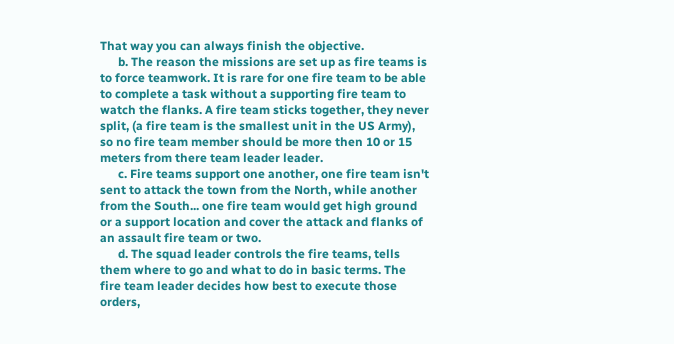That way you can always finish the objective.
      b. The reason the missions are set up as fire teams is to force teamwork. It is rare for one fire team to be able to complete a task without a supporting fire team to watch the flanks. A fire team sticks together, they never split, (a fire team is the smallest unit in the US Army), so no fire team member should be more then 10 or 15 meters from there team leader leader.
      c. Fire teams support one another, one fire team isn't sent to attack the town from the North, while another from the South... one fire team would get high ground or a support location and cover the attack and flanks of an assault fire team or two.
      d. The squad leader controls the fire teams, tells them where to go and what to do in basic terms. The fire team leader decides how best to execute those orders,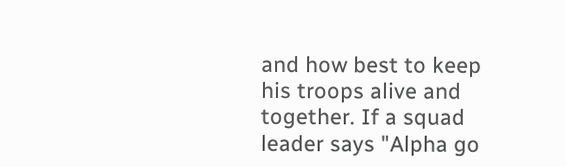and how best to keep his troops alive and together. If a squad leader says "Alpha go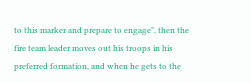to this marker and prepare to engage", then the fire team leader moves out his troops in his preferred formation, and when he gets to the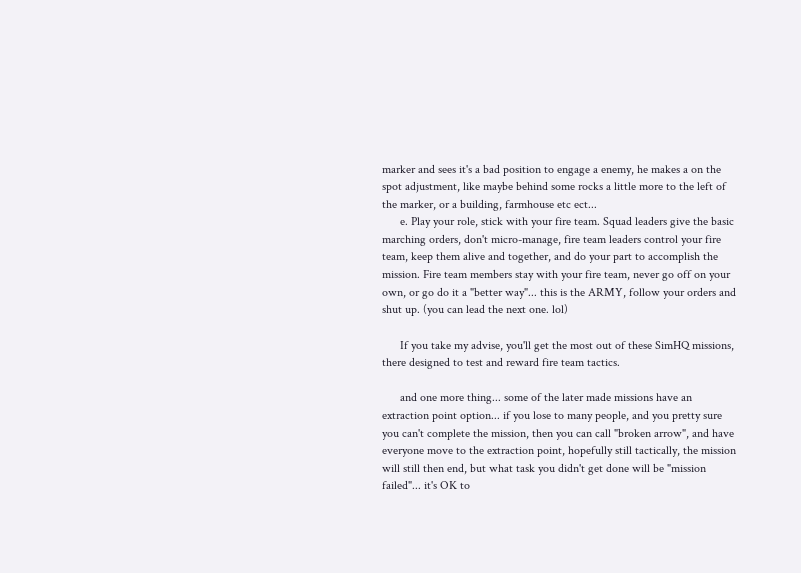marker and sees it's a bad position to engage a enemy, he makes a on the spot adjustment, like maybe behind some rocks a little more to the left of the marker, or a building, farmhouse etc ect...
      e. Play your role, stick with your fire team. Squad leaders give the basic marching orders, don't micro-manage, fire team leaders control your fire team, keep them alive and together, and do your part to accomplish the mission. Fire team members stay with your fire team, never go off on your own, or go do it a "better way"... this is the ARMY, follow your orders and shut up. (you can lead the next one. lol)

      If you take my advise, you'll get the most out of these SimHQ missions, there designed to test and reward fire team tactics.

      and one more thing... some of the later made missions have an extraction point option... if you lose to many people, and you pretty sure you can't complete the mission, then you can call "broken arrow", and have everyone move to the extraction point, hopefully still tactically, the mission will still then end, but what task you didn't get done will be "mission failed"... it's OK to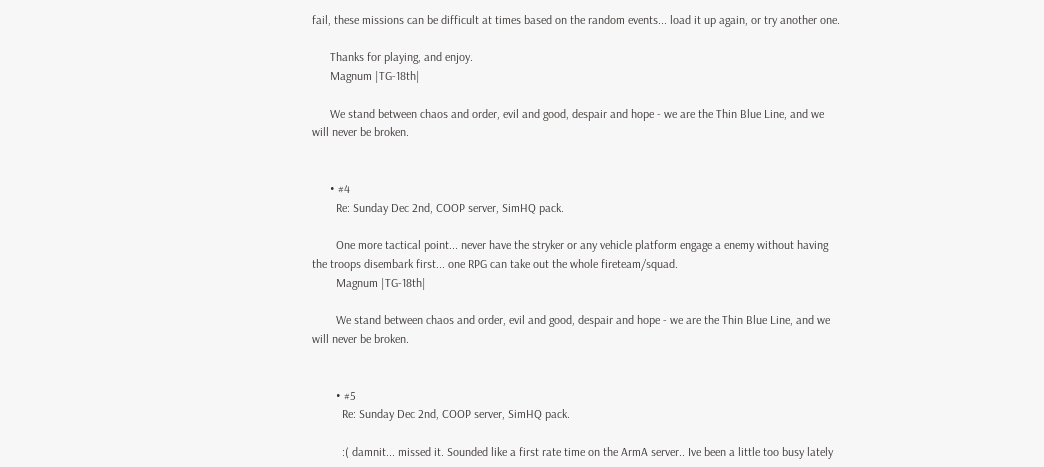fail, these missions can be difficult at times based on the random events... load it up again, or try another one.

      Thanks for playing, and enjoy.
      Magnum |TG-18th|

      We stand between chaos and order, evil and good, despair and hope - we are the Thin Blue Line, and we will never be broken.


      • #4
        Re: Sunday Dec 2nd, COOP server, SimHQ pack.

        One more tactical point... never have the stryker or any vehicle platform engage a enemy without having the troops disembark first... one RPG can take out the whole fireteam/squad.
        Magnum |TG-18th|

        We stand between chaos and order, evil and good, despair and hope - we are the Thin Blue Line, and we will never be broken.


        • #5
          Re: Sunday Dec 2nd, COOP server, SimHQ pack.

          :( damnit... missed it. Sounded like a first rate time on the ArmA server.. Ive been a little too busy lately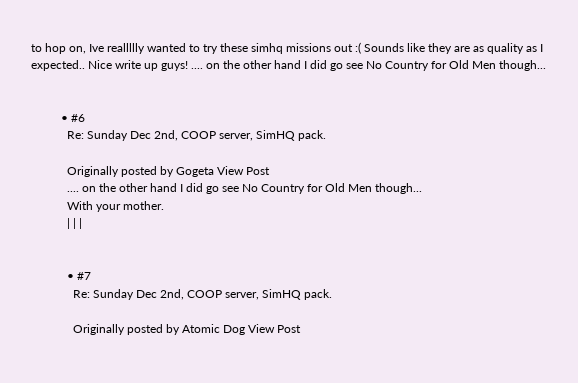to hop on, Ive reallllly wanted to try these simhq missions out :( Sounds like they are as quality as I expected.. Nice write up guys! .... on the other hand I did go see No Country for Old Men though...


          • #6
            Re: Sunday Dec 2nd, COOP server, SimHQ pack.

            Originally posted by Gogeta View Post
            .... on the other hand I did go see No Country for Old Men though...
            With your mother.
            | | |


            • #7
              Re: Sunday Dec 2nd, COOP server, SimHQ pack.

              Originally posted by Atomic Dog View Post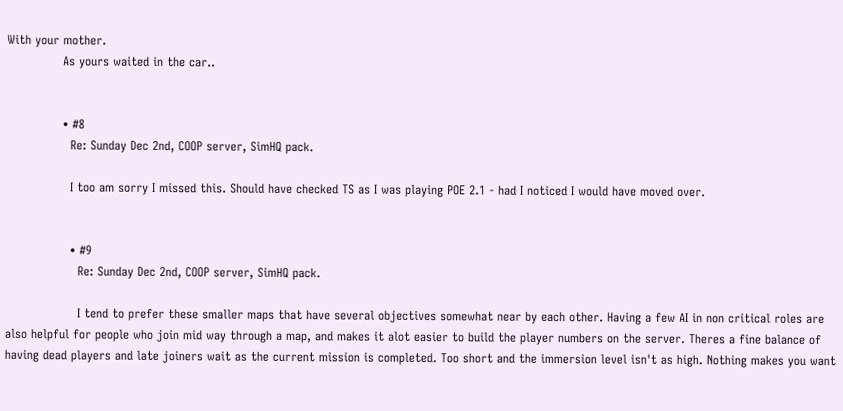With your mother.
              As yours waited in the car..


              • #8
                Re: Sunday Dec 2nd, COOP server, SimHQ pack.

                I too am sorry I missed this. Should have checked TS as I was playing POE 2.1 - had I noticed I would have moved over.


                • #9
                  Re: Sunday Dec 2nd, COOP server, SimHQ pack.

                  I tend to prefer these smaller maps that have several objectives somewhat near by each other. Having a few AI in non critical roles are also helpful for people who join mid way through a map, and makes it alot easier to build the player numbers on the server. Theres a fine balance of having dead players and late joiners wait as the current mission is completed. Too short and the immersion level isn't as high. Nothing makes you want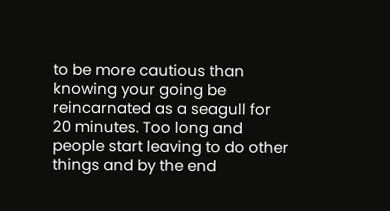to be more cautious than knowing your going be reincarnated as a seagull for 20 minutes. Too long and people start leaving to do other things and by the end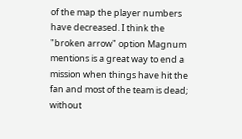of the map the player numbers have decreased. I think the "broken arrow" option Magnum mentions is a great way to end a mission when things have hit the fan and most of the team is dead; without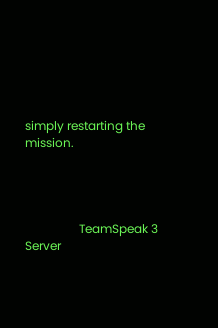simply restarting the mission.




                  TeamSpeak 3 Server